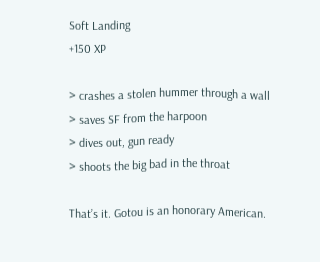Soft Landing
+150 XP

> crashes a stolen hummer through a wall
> saves SF from the harpoon
> dives out, gun ready
> shoots the big bad in the throat

That’s it. Gotou is an honorary American.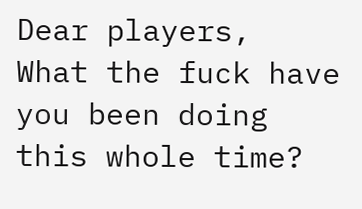Dear players,
What the fuck have you been doing this whole time?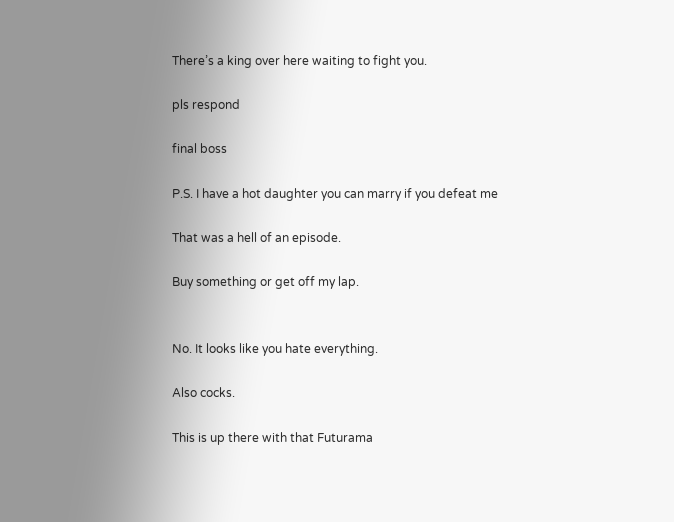There’s a king over here waiting to fight you.

pls respond

final boss

P.S. I have a hot daughter you can marry if you defeat me

That was a hell of an episode.

Buy something or get off my lap.


No. It looks like you hate everything.

Also cocks.

This is up there with that Futurama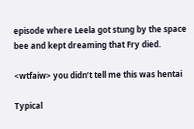episode where Leela got stung by the space bee and kept dreaming that Fry died.

<wtfaiw> you didn’t tell me this was hentai

Typical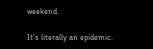weekend.

It’s literally an epidemic.